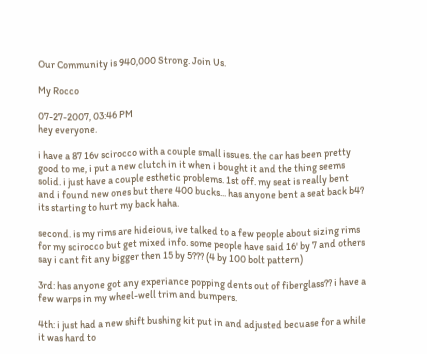Our Community is 940,000 Strong. Join Us.

My Rocco

07-27-2007, 03:46 PM
hey everyone.

i have a 87 16v scirocco with a couple small issues. the car has been pretty good to me, i put a new clutch in it when i bought it and the thing seems solid. i just have a couple esthetic problems. 1st off. my seat is really bent and i found new ones but there 400 bucks... has anyone bent a seat back b4? its starting to hurt my back haha.

second. is my rims are hideious, ive talked to a few people about sizing rims for my scirocco but get mixed info. some people have said 16' by 7 and others say i cant fit any bigger then 15 by 5??? (4 by 100 bolt pattern)

3rd: has anyone got any experiance popping dents out of fiberglass?? i have a few warps in my wheel-well trim and bumpers.

4th: i just had a new shift bushing kit put in and adjusted becuase for a while it was hard to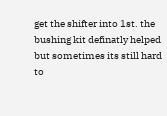get the shifter into 1st. the bushing kit definatly helped but sometimes its still hard to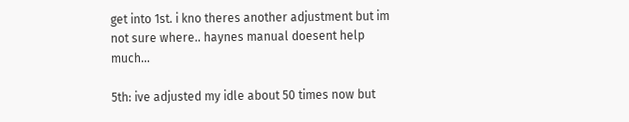get into 1st. i kno theres another adjustment but im not sure where.. haynes manual doesent help much...

5th: ive adjusted my idle about 50 times now but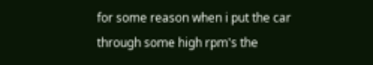for some reason when i put the car through some high rpm's the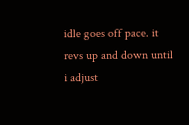idle goes off pace. it revs up and down until i adjust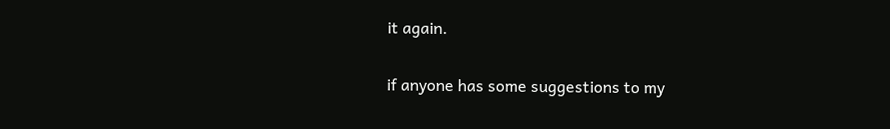it again.

if anyone has some suggestions to my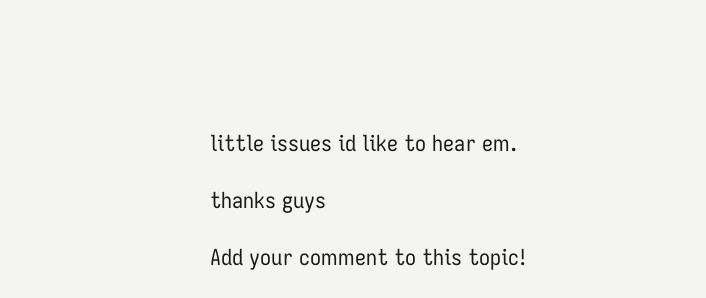little issues id like to hear em.

thanks guys

Add your comment to this topic!